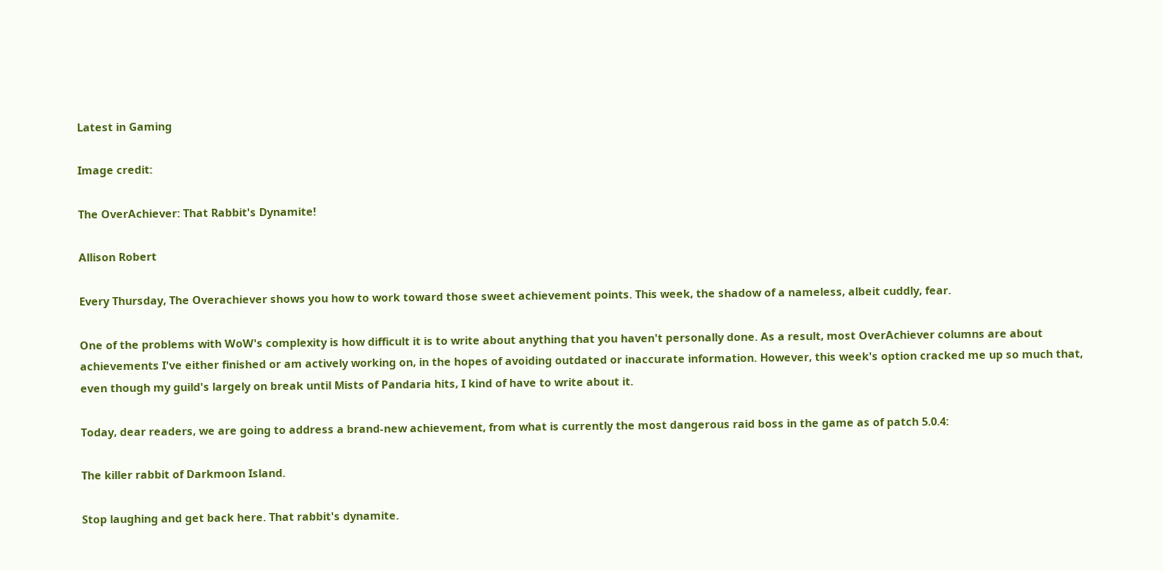Latest in Gaming

Image credit:

The OverAchiever: That Rabbit's Dynamite!

Allison Robert

Every Thursday, The Overachiever shows you how to work toward those sweet achievement points. This week, the shadow of a nameless, albeit cuddly, fear.

One of the problems with WoW's complexity is how difficult it is to write about anything that you haven't personally done. As a result, most OverAchiever columns are about achievements I've either finished or am actively working on, in the hopes of avoiding outdated or inaccurate information. However, this week's option cracked me up so much that, even though my guild's largely on break until Mists of Pandaria hits, I kind of have to write about it.

Today, dear readers, we are going to address a brand-new achievement, from what is currently the most dangerous raid boss in the game as of patch 5.0.4:

The killer rabbit of Darkmoon Island.

Stop laughing and get back here. That rabbit's dynamite.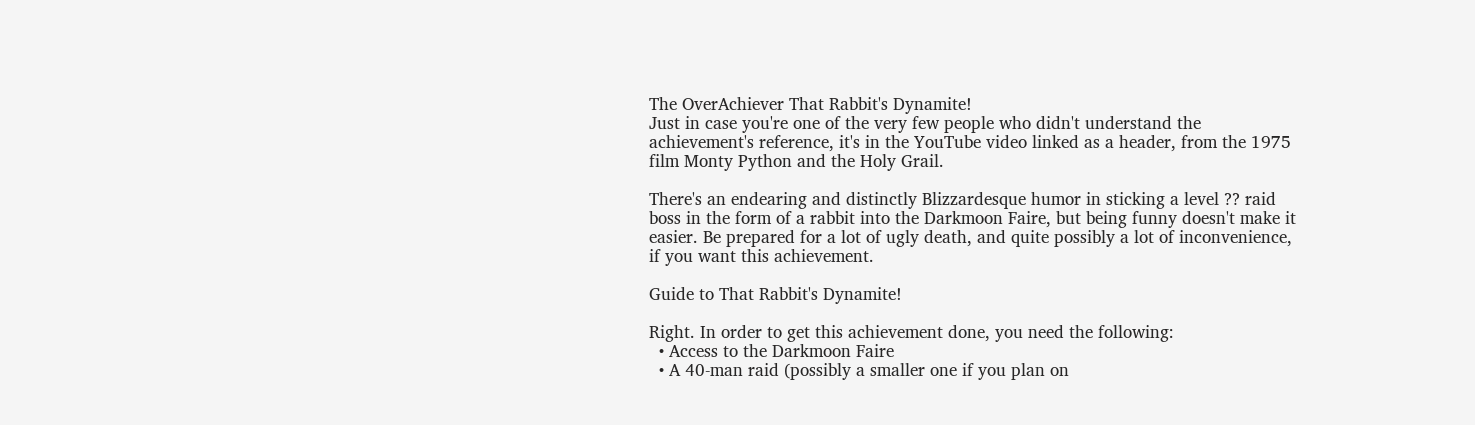The OverAchiever That Rabbit's Dynamite!
Just in case you're one of the very few people who didn't understand the achievement's reference, it's in the YouTube video linked as a header, from the 1975 film Monty Python and the Holy Grail.

There's an endearing and distinctly Blizzardesque humor in sticking a level ?? raid boss in the form of a rabbit into the Darkmoon Faire, but being funny doesn't make it easier. Be prepared for a lot of ugly death, and quite possibly a lot of inconvenience, if you want this achievement.

Guide to That Rabbit's Dynamite!

Right. In order to get this achievement done, you need the following:
  • Access to the Darkmoon Faire
  • A 40-man raid (possibly a smaller one if you plan on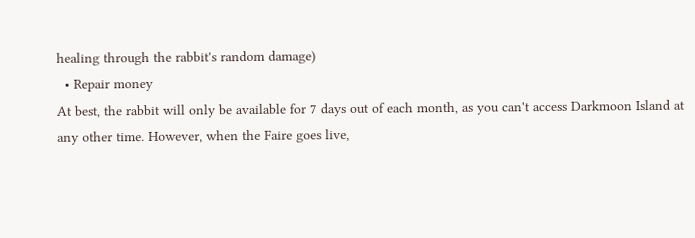healing through the rabbit's random damage)
  • Repair money
At best, the rabbit will only be available for 7 days out of each month, as you can't access Darkmoon Island at any other time. However, when the Faire goes live,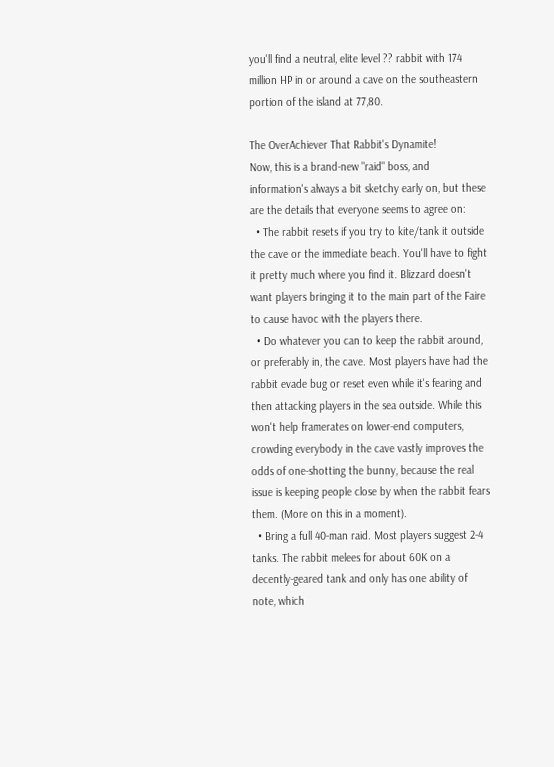you'll find a neutral, elite level ?? rabbit with 174 million HP in or around a cave on the southeastern portion of the island at 77,80.

The OverAchiever That Rabbit's Dynamite!
Now, this is a brand-new "raid" boss, and information's always a bit sketchy early on, but these are the details that everyone seems to agree on:
  • The rabbit resets if you try to kite/tank it outside the cave or the immediate beach. You'll have to fight it pretty much where you find it. Blizzard doesn't want players bringing it to the main part of the Faire to cause havoc with the players there.
  • Do whatever you can to keep the rabbit around, or preferably in, the cave. Most players have had the rabbit evade bug or reset even while it's fearing and then attacking players in the sea outside. While this won't help framerates on lower-end computers, crowding everybody in the cave vastly improves the odds of one-shotting the bunny, because the real issue is keeping people close by when the rabbit fears them. (More on this in a moment).
  • Bring a full 40-man raid. Most players suggest 2-4 tanks. The rabbit melees for about 60K on a decently-geared tank and only has one ability of note, which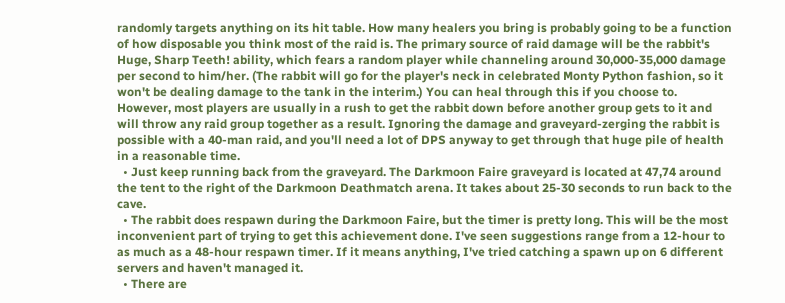randomly targets anything on its hit table. How many healers you bring is probably going to be a function of how disposable you think most of the raid is. The primary source of raid damage will be the rabbit's Huge, Sharp Teeth! ability, which fears a random player while channeling around 30,000-35,000 damage per second to him/her. (The rabbit will go for the player's neck in celebrated Monty Python fashion, so it won't be dealing damage to the tank in the interim.) You can heal through this if you choose to. However, most players are usually in a rush to get the rabbit down before another group gets to it and will throw any raid group together as a result. Ignoring the damage and graveyard-zerging the rabbit is possible with a 40-man raid, and you'll need a lot of DPS anyway to get through that huge pile of health in a reasonable time.
  • Just keep running back from the graveyard. The Darkmoon Faire graveyard is located at 47,74 around the tent to the right of the Darkmoon Deathmatch arena. It takes about 25-30 seconds to run back to the cave.
  • The rabbit does respawn during the Darkmoon Faire, but the timer is pretty long. This will be the most inconvenient part of trying to get this achievement done. I've seen suggestions range from a 12-hour to as much as a 48-hour respawn timer. If it means anything, I've tried catching a spawn up on 6 different servers and haven't managed it.
  • There are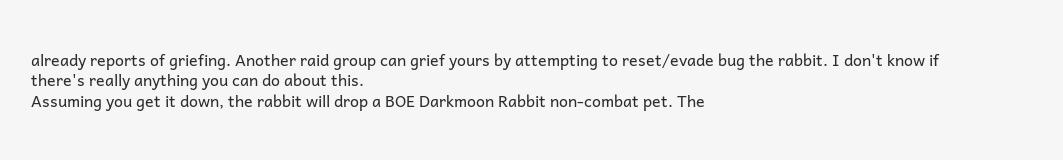already reports of griefing. Another raid group can grief yours by attempting to reset/evade bug the rabbit. I don't know if there's really anything you can do about this.
Assuming you get it down, the rabbit will drop a BOE Darkmoon Rabbit non-combat pet. The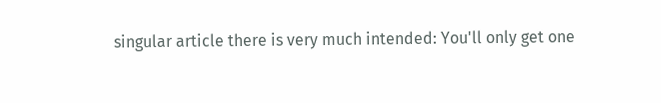singular article there is very much intended: You'll only get one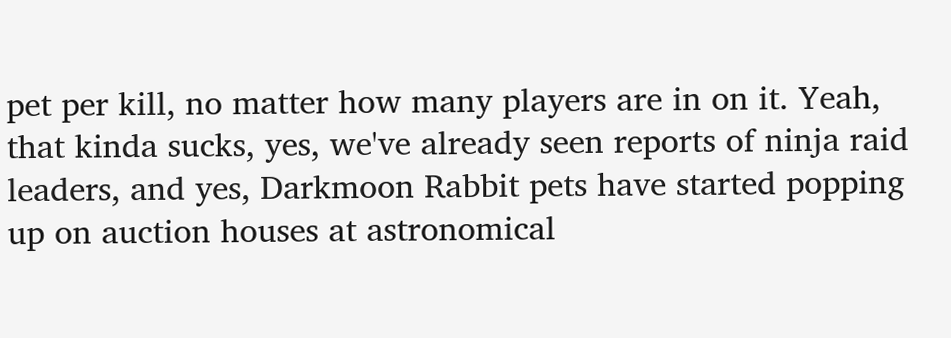pet per kill, no matter how many players are in on it. Yeah, that kinda sucks, yes, we've already seen reports of ninja raid leaders, and yes, Darkmoon Rabbit pets have started popping up on auction houses at astronomical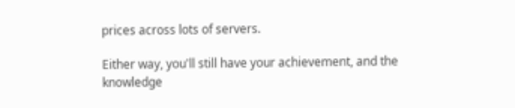prices across lots of servers.

Either way, you'll still have your achievement, and the knowledge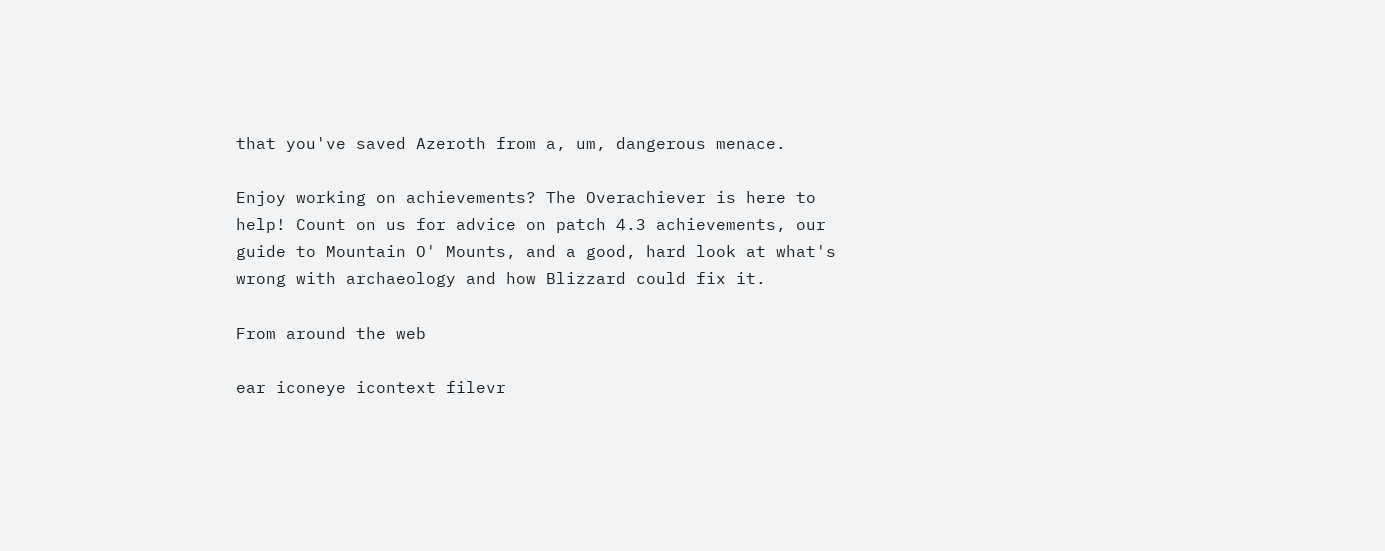that you've saved Azeroth from a, um, dangerous menace.

Enjoy working on achievements? The Overachiever is here to help! Count on us for advice on patch 4.3 achievements, our guide to Mountain O' Mounts, and a good, hard look at what's wrong with archaeology and how Blizzard could fix it.

From around the web

ear iconeye icontext filevr